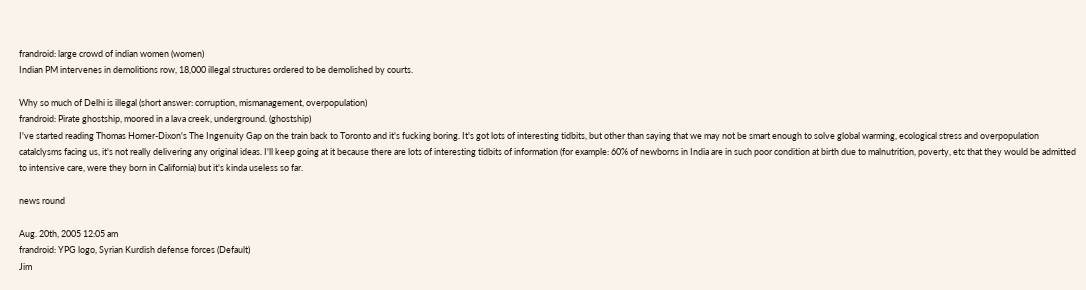frandroid: large crowd of indian women (women)
Indian PM intervenes in demolitions row, 18,000 illegal structures ordered to be demolished by courts.

Why so much of Delhi is illegal (short answer: corruption, mismanagement, overpopulation)
frandroid: Pirate ghostship, moored in a lava creek, underground. (ghostship)
I've started reading Thomas Homer-Dixon's The Ingenuity Gap on the train back to Toronto and it's fucking boring. It's got lots of interesting tidbits, but other than saying that we may not be smart enough to solve global warming, ecological stress and overpopulation catalclysms facing us, it's not really delivering any original ideas. I'll keep going at it because there are lots of interesting tidbits of information (for example: 60% of newborns in India are in such poor condition at birth due to malnutrition, poverty, etc that they would be admitted to intensive care, were they born in California) but it's kinda useless so far.

news round

Aug. 20th, 2005 12:05 am
frandroid: YPG logo, Syrian Kurdish defense forces (Default)
Jim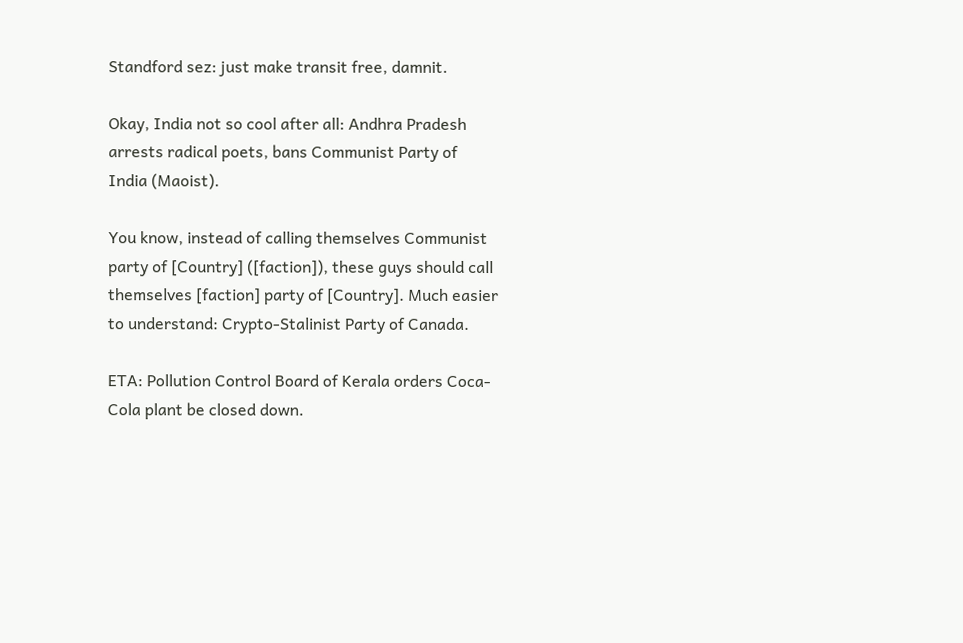Standford sez: just make transit free, damnit.

Okay, India not so cool after all: Andhra Pradesh arrests radical poets, bans Communist Party of India (Maoist).

You know, instead of calling themselves Communist party of [Country] ([faction]), these guys should call themselves [faction] party of [Country]. Much easier to understand: Crypto-Stalinist Party of Canada.

ETA: Pollution Control Board of Kerala orders Coca-Cola plant be closed down.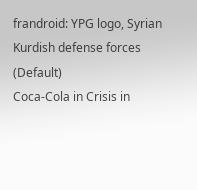frandroid: YPG logo, Syrian Kurdish defense forces (Default)
Coca-Cola in Crisis in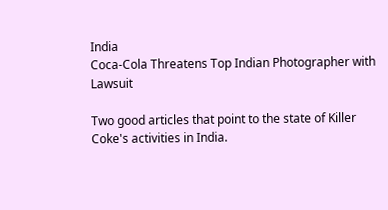India
Coca-Cola Threatens Top Indian Photographer with Lawsuit

Two good articles that point to the state of Killer Coke's activities in India.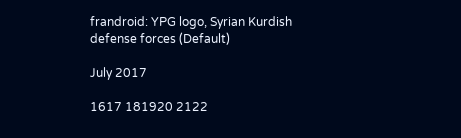frandroid: YPG logo, Syrian Kurdish defense forces (Default)

July 2017

1617 181920 2122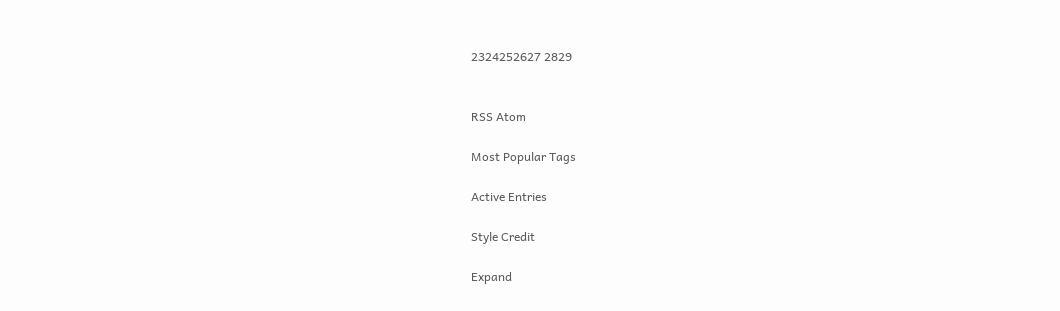2324252627 2829


RSS Atom

Most Popular Tags

Active Entries

Style Credit

Expand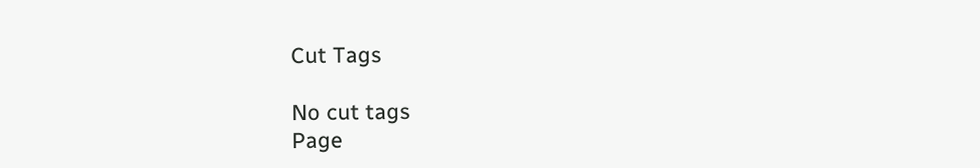Cut Tags

No cut tags
Page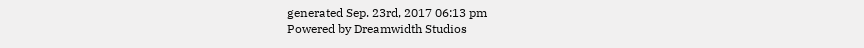generated Sep. 23rd, 2017 06:13 pm
Powered by Dreamwidth Studios